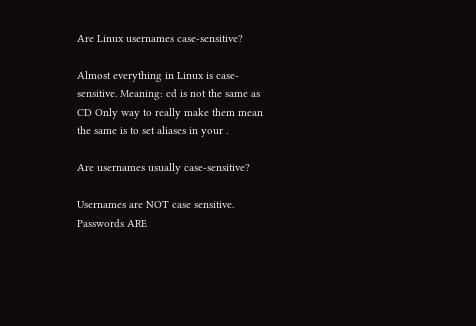Are Linux usernames case-sensitive?

Almost everything in Linux is case-sensitive. Meaning: cd is not the same as CD Only way to really make them mean the same is to set aliases in your .

Are usernames usually case-sensitive?

Usernames are NOT case sensitive. Passwords ARE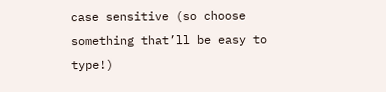case sensitive (so choose something that’ll be easy to type!)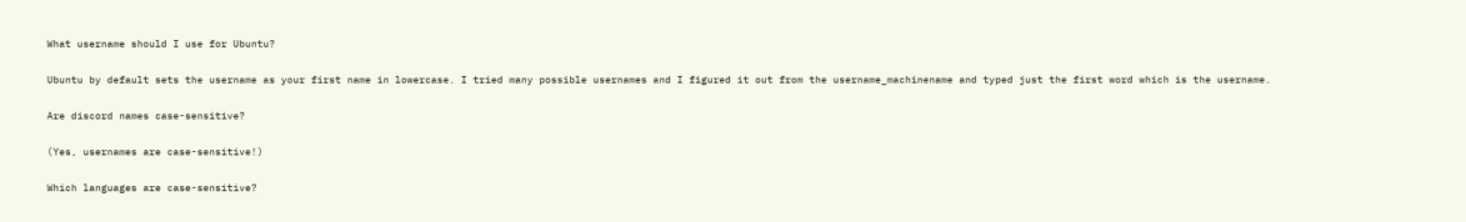What username should I use for Ubuntu?

Ubuntu by default sets the username as your first name in lowercase. I tried many possible usernames and I figured it out from the username_machinename and typed just the first word which is the username.

Are discord names case-sensitive?

(Yes, usernames are case-sensitive!)

Which languages are case-sensitive?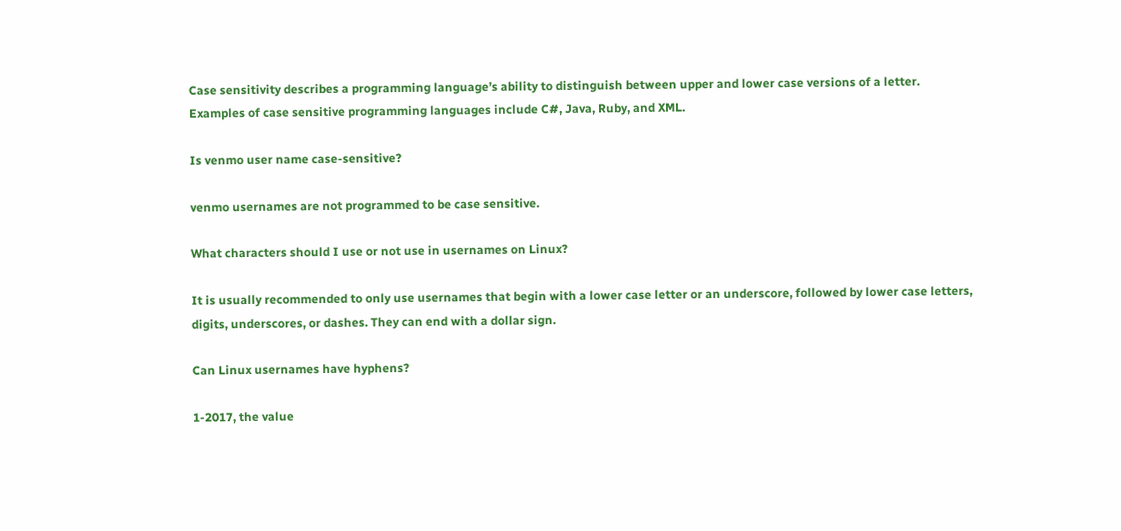Case sensitivity describes a programming language’s ability to distinguish between upper and lower case versions of a letter. Examples of case sensitive programming languages include C#, Java, Ruby, and XML.

Is venmo user name case-sensitive?

venmo usernames are not programmed to be case sensitive.

What characters should I use or not use in usernames on Linux?

It is usually recommended to only use usernames that begin with a lower case letter or an underscore, followed by lower case letters, digits, underscores, or dashes. They can end with a dollar sign.

Can Linux usernames have hyphens?

1-2017, the value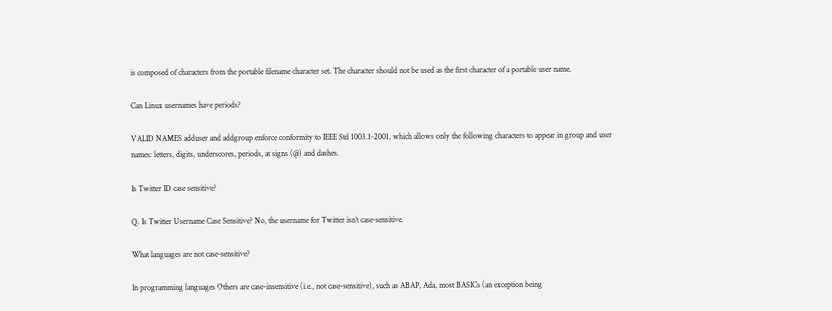is composed of characters from the portable filename character set. The character should not be used as the first character of a portable user name.

Can Linux usernames have periods?

VALID NAMES adduser and addgroup enforce conformity to IEEE Std 1003.1-2001, which allows only the following characters to appear in group and user names: letters, digits, underscores, periods, at signs (@) and dashes.

Is Twitter ID case sensitive?

Q. Is Twitter Username Case Sensitive? No, the username for Twitter isn’t case-sensitive.

What languages are not case-sensitive?

In programming languages Others are case-insensitive (i.e., not case-sensitive), such as ABAP, Ada, most BASICs (an exception being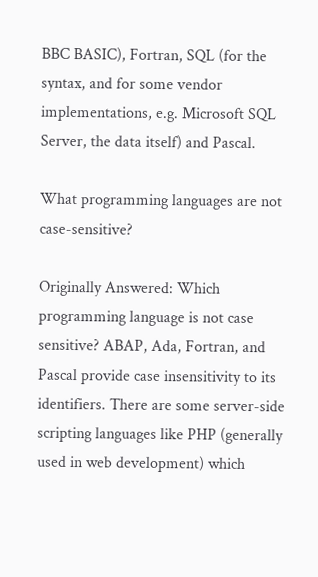BBC BASIC), Fortran, SQL (for the syntax, and for some vendor implementations, e.g. Microsoft SQL Server, the data itself) and Pascal.

What programming languages are not case-sensitive?

Originally Answered: Which programming language is not case sensitive? ABAP, Ada, Fortran, and Pascal provide case insensitivity to its identifiers. There are some server-side scripting languages like PHP (generally used in web development) which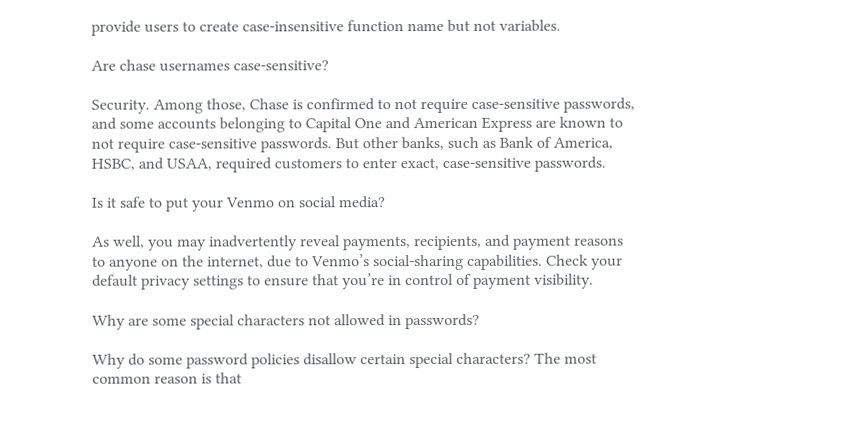provide users to create case-insensitive function name but not variables.

Are chase usernames case-sensitive?

Security. Among those, Chase is confirmed to not require case-sensitive passwords, and some accounts belonging to Capital One and American Express are known to not require case-sensitive passwords. But other banks, such as Bank of America, HSBC, and USAA, required customers to enter exact, case-sensitive passwords.

Is it safe to put your Venmo on social media?

As well, you may inadvertently reveal payments, recipients, and payment reasons to anyone on the internet, due to Venmo’s social-sharing capabilities. Check your default privacy settings to ensure that you’re in control of payment visibility.

Why are some special characters not allowed in passwords?

Why do some password policies disallow certain special characters? The most common reason is that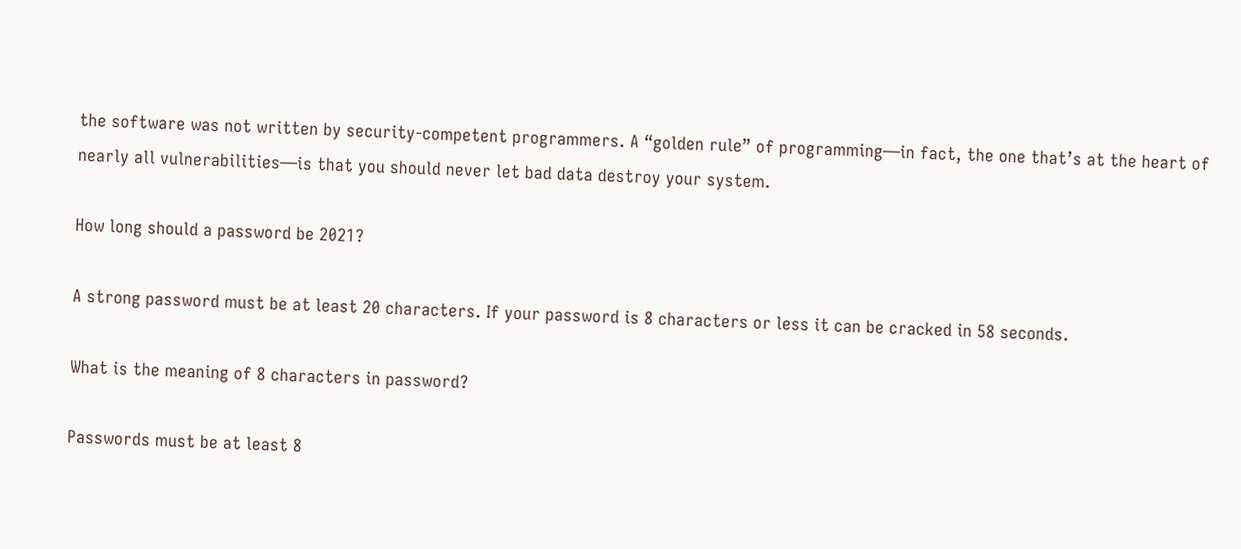the software was not written by security-competent programmers. A “golden rule” of programming—in fact, the one that’s at the heart of nearly all vulnerabilities—is that you should never let bad data destroy your system.

How long should a password be 2021?

A strong password must be at least 20 characters. If your password is 8 characters or less it can be cracked in 58 seconds.

What is the meaning of 8 characters in password?

Passwords must be at least 8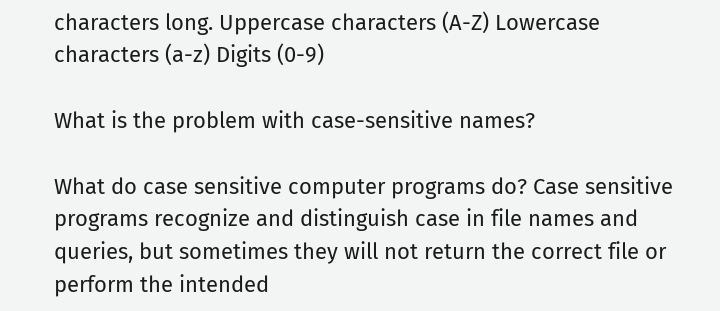characters long. Uppercase characters (A-Z) Lowercase characters (a-z) Digits (0-9)

What is the problem with case-sensitive names?

What do case sensitive computer programs do? Case sensitive programs recognize and distinguish case in file names and queries, but sometimes they will not return the correct file or perform the intended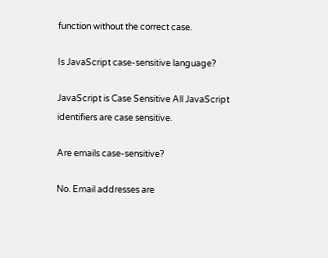function without the correct case.

Is JavaScript case-sensitive language?

JavaScript is Case Sensitive All JavaScript identifiers are case sensitive.

Are emails case-sensitive?

No. Email addresses are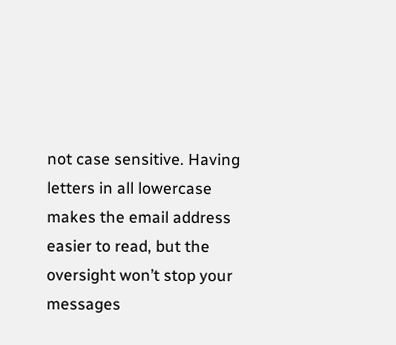not case sensitive. Having letters in all lowercase makes the email address easier to read, but the oversight won’t stop your messages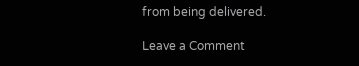from being delivered.

Leave a Comment